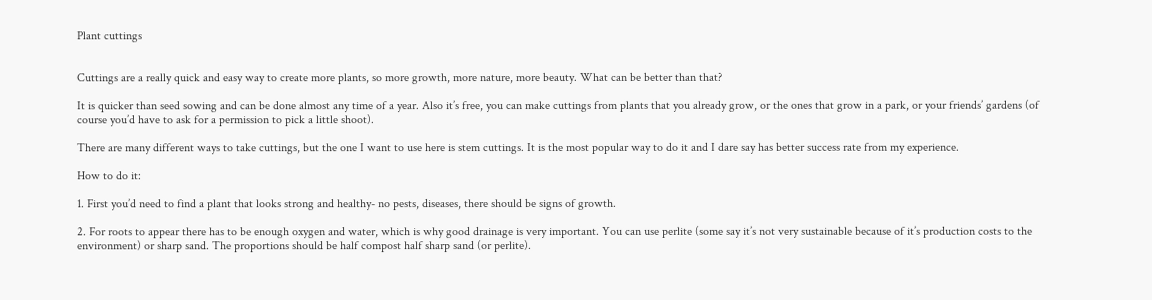Plant cuttings


Cuttings are a really quick and easy way to create more plants, so more growth, more nature, more beauty. What can be better than that?

It is quicker than seed sowing and can be done almost any time of a year. Also it’s free, you can make cuttings from plants that you already grow, or the ones that grow in a park, or your friends’ gardens (of course you’d have to ask for a permission to pick a little shoot).

There are many different ways to take cuttings, but the one I want to use here is stem cuttings. It is the most popular way to do it and I dare say has better success rate from my experience.

How to do it:

1. First you’d need to find a plant that looks strong and healthy- no pests, diseases, there should be signs of growth.

2. For roots to appear there has to be enough oxygen and water, which is why good drainage is very important. You can use perlite (some say it’s not very sustainable because of it’s production costs to the environment) or sharp sand. The proportions should be half compost half sharp sand (or perlite).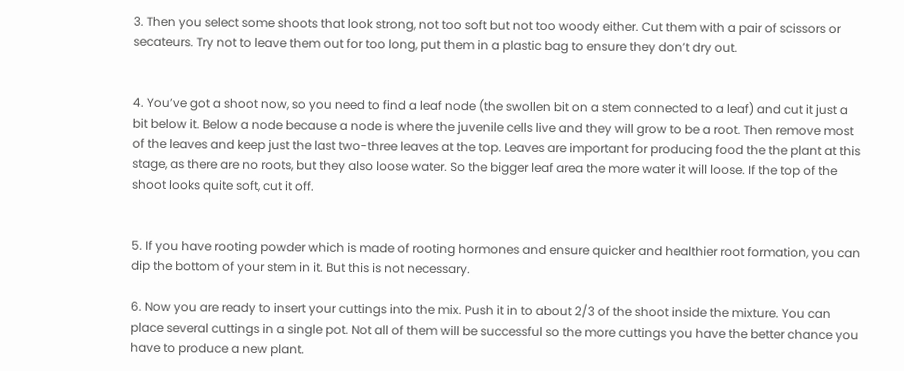3. Then you select some shoots that look strong, not too soft but not too woody either. Cut them with a pair of scissors or secateurs. Try not to leave them out for too long, put them in a plastic bag to ensure they don’t dry out.


4. You’ve got a shoot now, so you need to find a leaf node (the swollen bit on a stem connected to a leaf) and cut it just a bit below it. Below a node because a node is where the juvenile cells live and they will grow to be a root. Then remove most of the leaves and keep just the last two-three leaves at the top. Leaves are important for producing food the the plant at this stage, as there are no roots, but they also loose water. So the bigger leaf area the more water it will loose. If the top of the shoot looks quite soft, cut it off.


5. If you have rooting powder which is made of rooting hormones and ensure quicker and healthier root formation, you can dip the bottom of your stem in it. But this is not necessary.

6. Now you are ready to insert your cuttings into the mix. Push it in to about 2/3 of the shoot inside the mixture. You can place several cuttings in a single pot. Not all of them will be successful so the more cuttings you have the better chance you have to produce a new plant.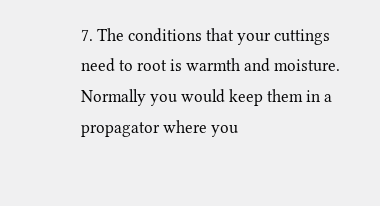7. The conditions that your cuttings need to root is warmth and moisture. Normally you would keep them in a propagator where you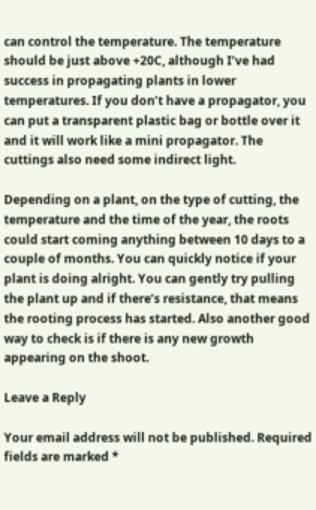can control the temperature. The temperature should be just above +20C, although I’ve had success in propagating plants in lower temperatures. If you don’t have a propagator, you can put a transparent plastic bag or bottle over it and it will work like a mini propagator. The cuttings also need some indirect light.

Depending on a plant, on the type of cutting, the temperature and the time of the year, the roots could start coming anything between 10 days to a couple of months. You can quickly notice if your plant is doing alright. You can gently try pulling the plant up and if there’s resistance, that means the rooting process has started. Also another good way to check is if there is any new growth appearing on the shoot.

Leave a Reply

Your email address will not be published. Required fields are marked *